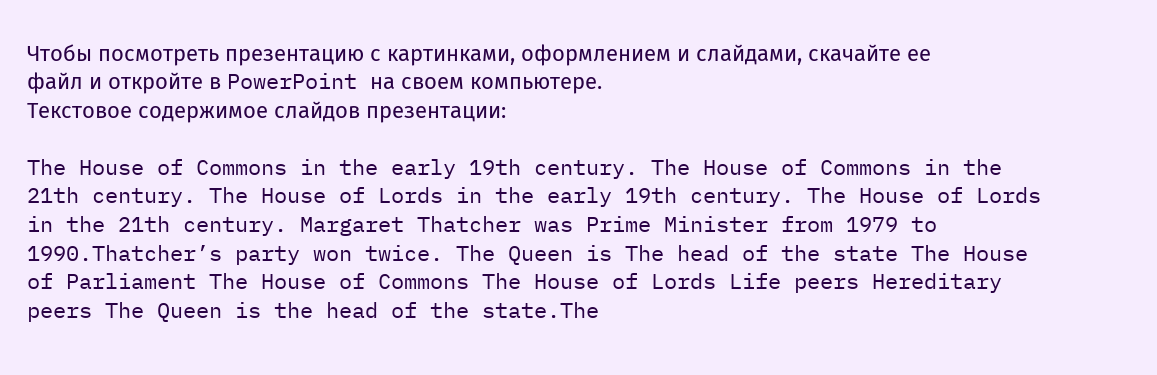Чтобы посмотреть презентацию с картинками, оформлением и слайдами, скачайте ее файл и откройте в PowerPoint на своем компьютере.
Текстовое содержимое слайдов презентации:

The House of Commons in the early 19th century. The House of Commons in the 21th century. The House of Lords in the early 19th century. The House of Lords in the 21th century. Margaret Thatcher was Prime Minister from 1979 to 1990.Thatcher’s party won twice. The Queen is The head of the state The House of Parliament The House of Commons The House of Lords Life peers Hereditary peers The Queen is the head of the state.The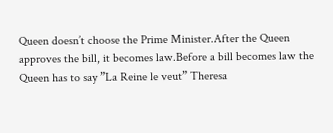Queen doesn’t choose the Prime Minister.After the Queen approves the bill, it becomes law.Before a bill becomes law the Queen has to say ”La Reine le veut” Theresa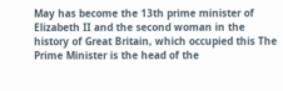May has become the 13th prime minister of Elizabeth II and the second woman in the history of Great Britain, which occupied this The Prime Minister is the head of the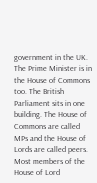government in the UK. The Prime Minister is in the House of Commons too. The British Parliament sits in one building. The House of Commons are called MPs and the House of Lords are called peers. Most members of the House of Lord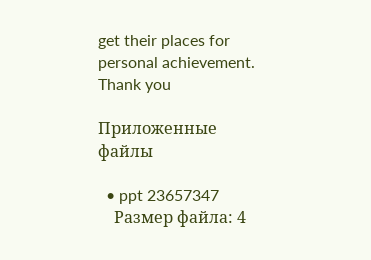get their places for personal achievement. Thank you

Приложенные файлы

  • ppt 23657347
    Размер файла: 4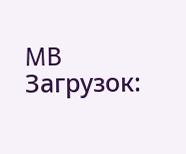MB Загрузок: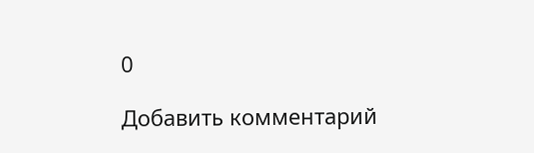0

Добавить комментарий